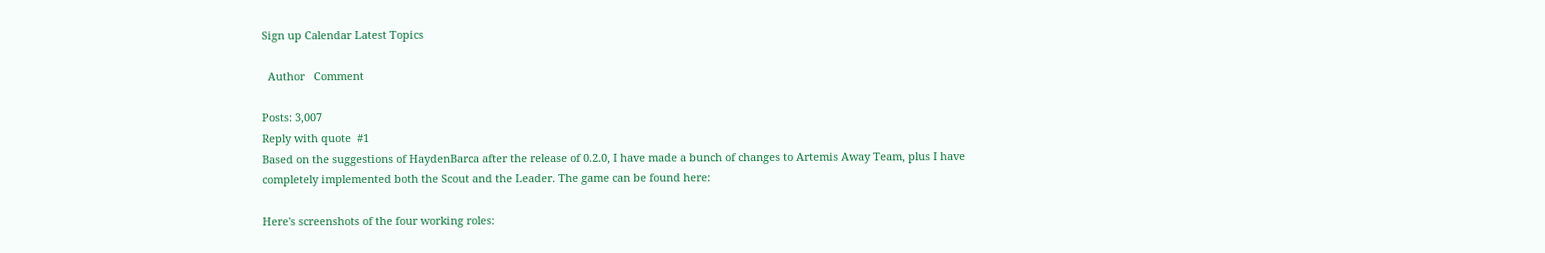Sign up Calendar Latest Topics

  Author   Comment

Posts: 3,007
Reply with quote  #1
Based on the suggestions of HaydenBarca after the release of 0.2.0, I have made a bunch of changes to Artemis Away Team, plus I have completely implemented both the Scout and the Leader. The game can be found here:

Here's screenshots of the four working roles: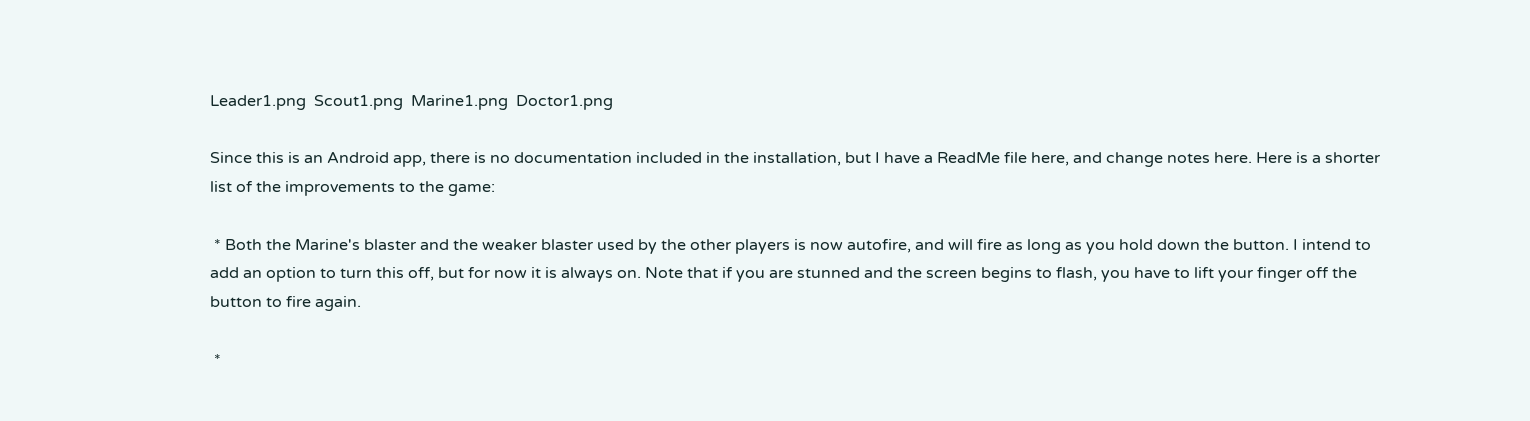Leader1.png  Scout1.png  Marine1.png  Doctor1.png

Since this is an Android app, there is no documentation included in the installation, but I have a ReadMe file here, and change notes here. Here is a shorter list of the improvements to the game:

 * Both the Marine's blaster and the weaker blaster used by the other players is now autofire, and will fire as long as you hold down the button. I intend to add an option to turn this off, but for now it is always on. Note that if you are stunned and the screen begins to flash, you have to lift your finger off the button to fire again.

 *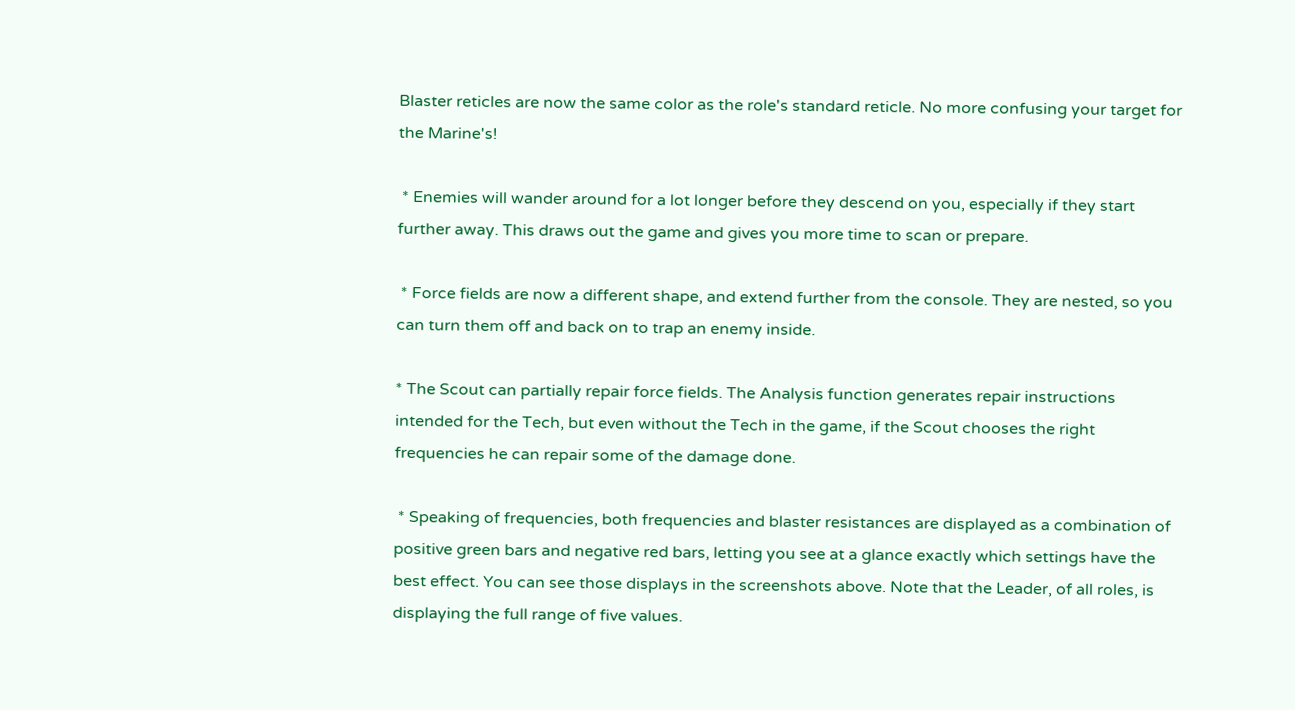Blaster reticles are now the same color as the role's standard reticle. No more confusing your target for the Marine's!

 * Enemies will wander around for a lot longer before they descend on you, especially if they start further away. This draws out the game and gives you more time to scan or prepare.

 * Force fields are now a different shape, and extend further from the console. They are nested, so you can turn them off and back on to trap an enemy inside.

* The Scout can partially repair force fields. The Analysis function generates repair instructions intended for the Tech, but even without the Tech in the game, if the Scout chooses the right frequencies he can repair some of the damage done.

 * Speaking of frequencies, both frequencies and blaster resistances are displayed as a combination of positive green bars and negative red bars, letting you see at a glance exactly which settings have the best effect. You can see those displays in the screenshots above. Note that the Leader, of all roles, is displaying the full range of five values.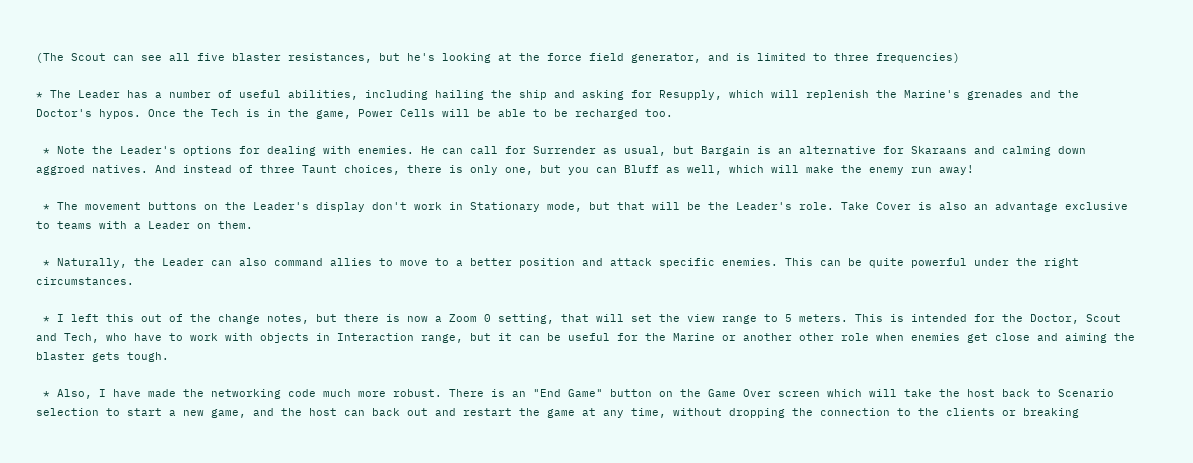(The Scout can see all five blaster resistances, but he's looking at the force field generator, and is limited to three frequencies)

* The Leader has a number of useful abilities, including hailing the ship and asking for Resupply, which will replenish the Marine's grenades and the Doctor's hypos. Once the Tech is in the game, Power Cells will be able to be recharged too.

 * Note the Leader's options for dealing with enemies. He can call for Surrender as usual, but Bargain is an alternative for Skaraans and calming down aggroed natives. And instead of three Taunt choices, there is only one, but you can Bluff as well, which will make the enemy run away!

 * The movement buttons on the Leader's display don't work in Stationary mode, but that will be the Leader's role. Take Cover is also an advantage exclusive to teams with a Leader on them.

 * Naturally, the Leader can also command allies to move to a better position and attack specific enemies. This can be quite powerful under the right circumstances.

 * I left this out of the change notes, but there is now a Zoom 0 setting, that will set the view range to 5 meters. This is intended for the Doctor, Scout and Tech, who have to work with objects in Interaction range, but it can be useful for the Marine or another other role when enemies get close and aiming the blaster gets tough.

 * Also, I have made the networking code much more robust. There is an "End Game" button on the Game Over screen which will take the host back to Scenario selection to start a new game, and the host can back out and restart the game at any time, without dropping the connection to the clients or breaking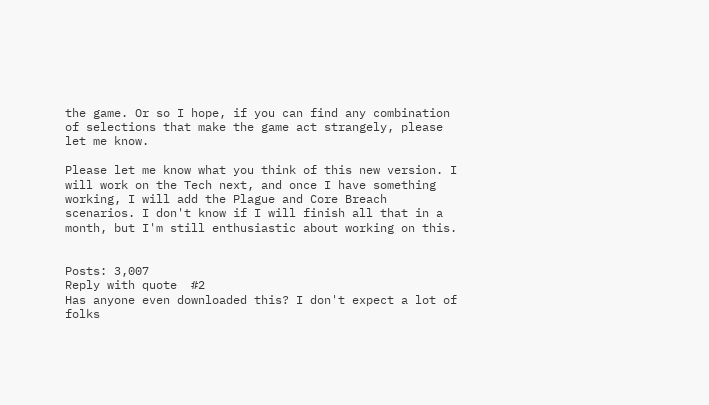the game. Or so I hope, if you can find any combination of selections that make the game act strangely, please let me know.

Please let me know what you think of this new version. I will work on the Tech next, and once I have something working, I will add the Plague and Core Breach scenarios. I don't know if I will finish all that in a month, but I'm still enthusiastic about working on this.


Posts: 3,007
Reply with quote  #2
Has anyone even downloaded this? I don't expect a lot of folks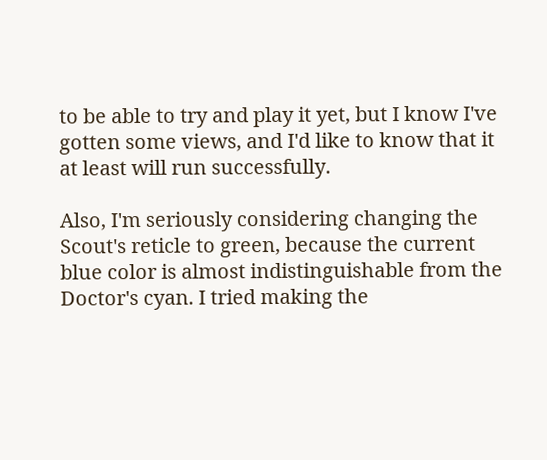to be able to try and play it yet, but I know I've gotten some views, and I'd like to know that it at least will run successfully.

Also, I'm seriously considering changing the Scout's reticle to green, because the current blue color is almost indistinguishable from the Doctor's cyan. I tried making the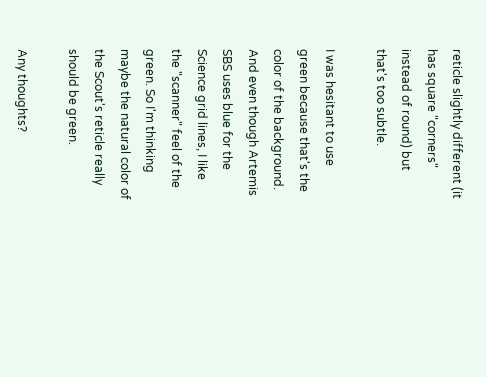reticle slightly different (it has square "corners" instead of round) but that's too subtle.

I was hesitant to use green because that's the color of the background. And even though Artemis SBS uses blue for the Science grid lines, I like the "scanner" feel of the green. So I'm thinking maybe the natural color of the Scout's reticle really should be green.

Any thoughts?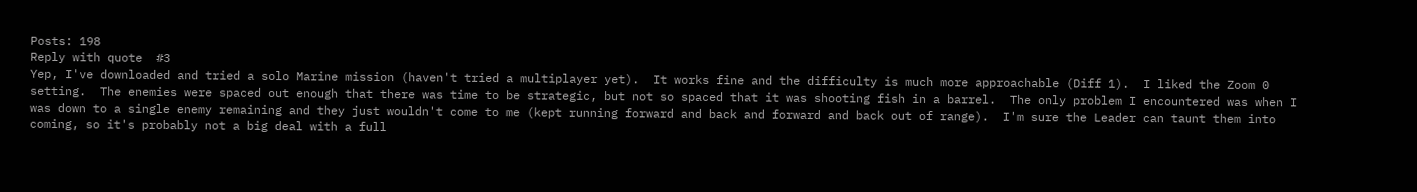Posts: 198
Reply with quote  #3
Yep, I've downloaded and tried a solo Marine mission (haven't tried a multiplayer yet).  It works fine and the difficulty is much more approachable (Diff 1).  I liked the Zoom 0 setting.  The enemies were spaced out enough that there was time to be strategic, but not so spaced that it was shooting fish in a barrel.  The only problem I encountered was when I was down to a single enemy remaining and they just wouldn't come to me (kept running forward and back and forward and back out of range).  I'm sure the Leader can taunt them into coming, so it's probably not a big deal with a full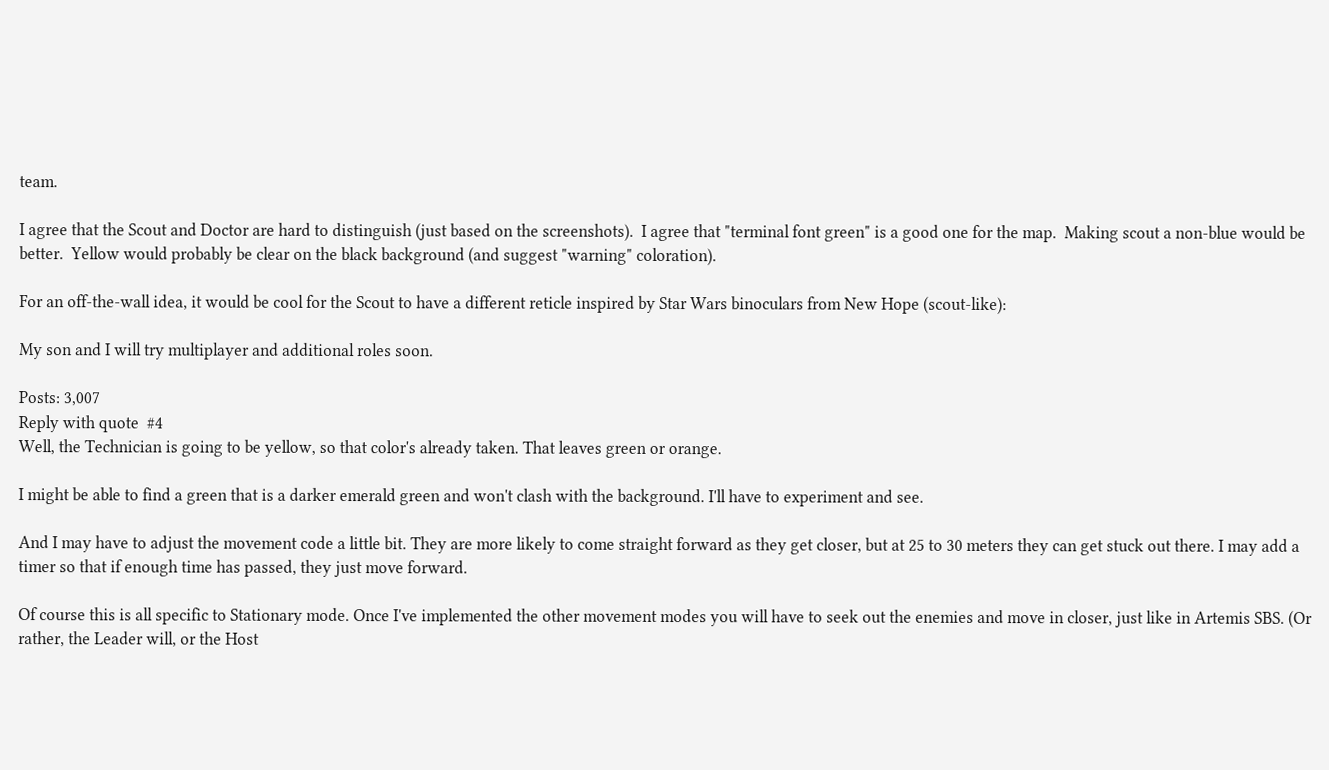team.

I agree that the Scout and Doctor are hard to distinguish (just based on the screenshots).  I agree that "terminal font green" is a good one for the map.  Making scout a non-blue would be better.  Yellow would probably be clear on the black background (and suggest "warning" coloration).

For an off-the-wall idea, it would be cool for the Scout to have a different reticle inspired by Star Wars binoculars from New Hope (scout-like):

My son and I will try multiplayer and additional roles soon.

Posts: 3,007
Reply with quote  #4
Well, the Technician is going to be yellow, so that color's already taken. That leaves green or orange.

I might be able to find a green that is a darker emerald green and won't clash with the background. I'll have to experiment and see.

And I may have to adjust the movement code a little bit. They are more likely to come straight forward as they get closer, but at 25 to 30 meters they can get stuck out there. I may add a timer so that if enough time has passed, they just move forward.

Of course this is all specific to Stationary mode. Once I've implemented the other movement modes you will have to seek out the enemies and move in closer, just like in Artemis SBS. (Or rather, the Leader will, or the Host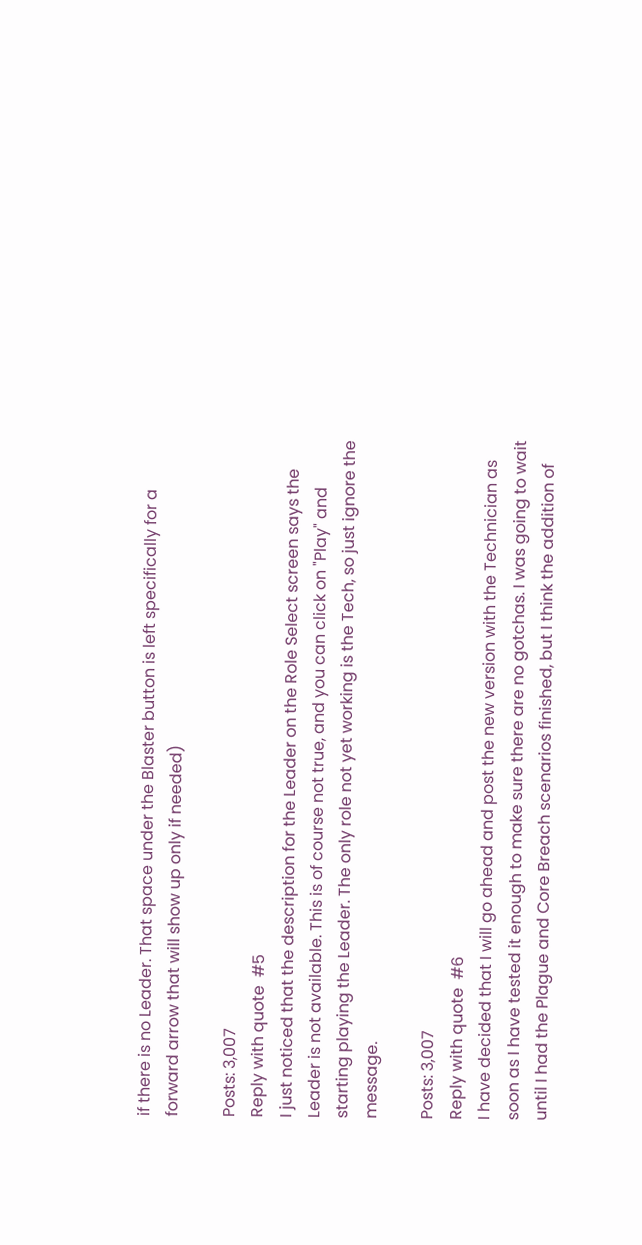if there is no Leader. That space under the Blaster button is left specifically for a forward arrow that will show up only if needed)

Posts: 3,007
Reply with quote  #5
I just noticed that the description for the Leader on the Role Select screen says the Leader is not available. This is of course not true, and you can click on "Play" and starting playing the Leader. The only role not yet working is the Tech, so just ignore the message.

Posts: 3,007
Reply with quote  #6
I have decided that I will go ahead and post the new version with the Technician as soon as I have tested it enough to make sure there are no gotchas. I was going to wait until I had the Plague and Core Breach scenarios finished, but I think the addition of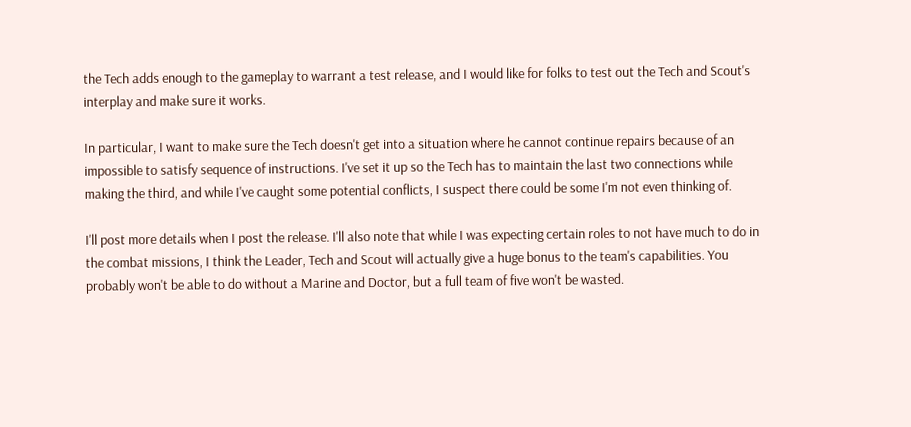the Tech adds enough to the gameplay to warrant a test release, and I would like for folks to test out the Tech and Scout's interplay and make sure it works.

In particular, I want to make sure the Tech doesn't get into a situation where he cannot continue repairs because of an impossible to satisfy sequence of instructions. I've set it up so the Tech has to maintain the last two connections while making the third, and while I've caught some potential conflicts, I suspect there could be some I'm not even thinking of.

I'll post more details when I post the release. I'll also note that while I was expecting certain roles to not have much to do in the combat missions, I think the Leader, Tech and Scout will actually give a huge bonus to the team's capabilities. You probably won't be able to do without a Marine and Doctor, but a full team of five won't be wasted.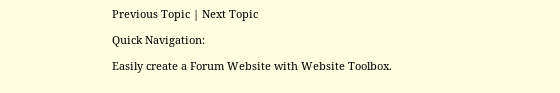Previous Topic | Next Topic

Quick Navigation:

Easily create a Forum Website with Website Toolbox.